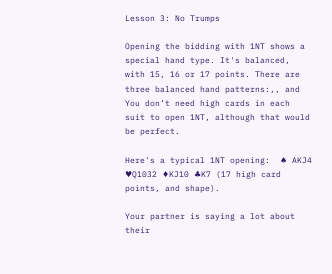Lesson 3: No Trumps

Opening the bidding with 1NT shows a special hand type. It's balanced, with 15, 16 or 17 points. There are three balanced hand patterns:,, and You don’t need high cards in each suit to open 1NT, although that would be perfect.

Here's a typical 1NT opening:  ♠ AKJ4 ♥Q1032 ♦KJ10 ♣K7 (17 high card points, and shape).

Your partner is saying a lot about their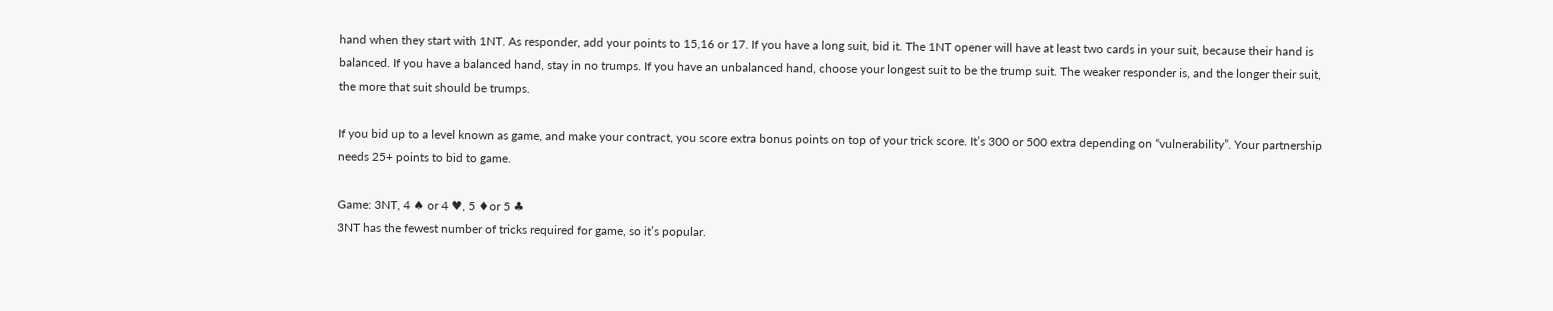hand when they start with 1NT. As responder, add your points to 15,16 or 17. If you have a long suit, bid it. The 1NT opener will have at least two cards in your suit, because their hand is balanced. If you have a balanced hand, stay in no trumps. If you have an unbalanced hand, choose your longest suit to be the trump suit. The weaker responder is, and the longer their suit, the more that suit should be trumps.

If you bid up to a level known as game, and make your contract, you score extra bonus points on top of your trick score. It’s 300 or 500 extra depending on “vulnerability”. Your partnership needs 25+ points to bid to game.

Game: 3NT, 4 ♠ or 4 ♥, 5 ♦or 5 ♣
3NT has the fewest number of tricks required for game, so it’s popular.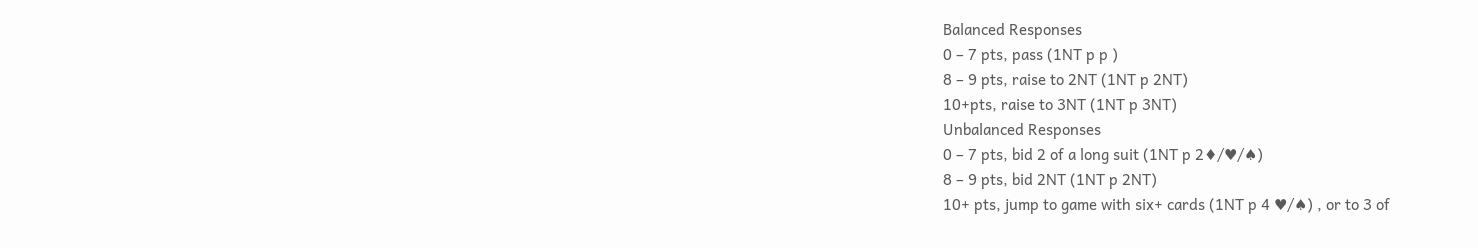Balanced Responses
0 – 7 pts, pass (1NT p p )
8 – 9 pts, raise to 2NT (1NT p 2NT)
10+pts, raise to 3NT (1NT p 3NT)
Unbalanced Responses
0 – 7 pts, bid 2 of a long suit (1NT p 2♦/♥/♠)
8 – 9 pts, bid 2NT (1NT p 2NT)
10+ pts, jump to game with six+ cards (1NT p 4 ♥/♠) , or to 3 of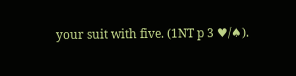your suit with five. (1NT p 3 ♥/♠).